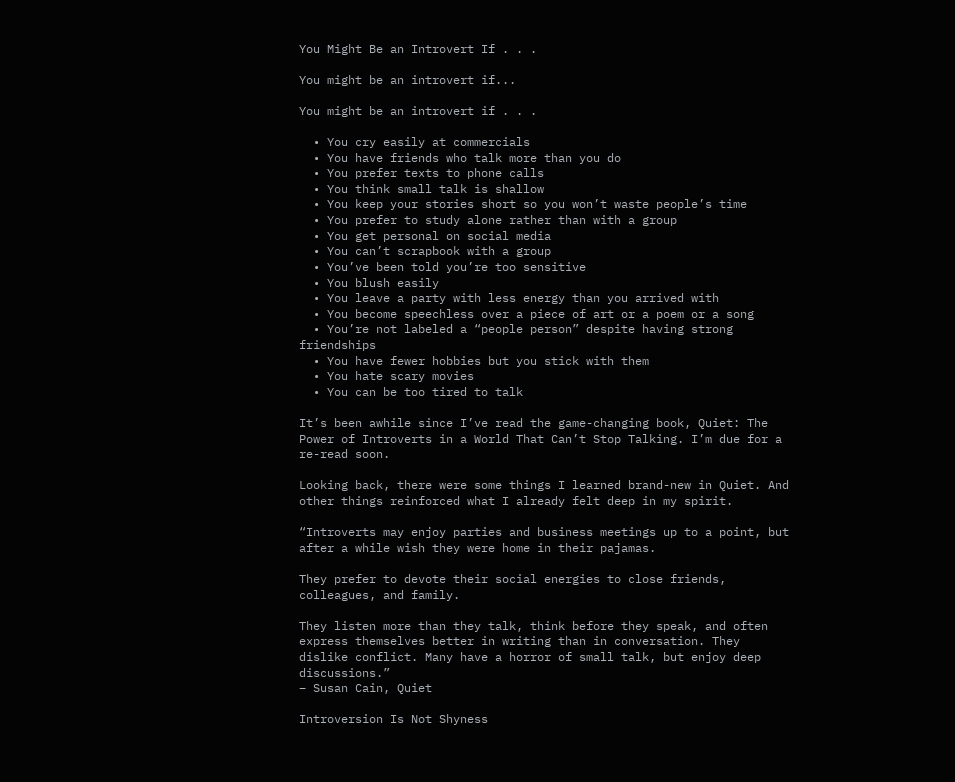You Might Be an Introvert If . . .

You might be an introvert if...

You might be an introvert if . . .

  • You cry easily at commercials
  • You have friends who talk more than you do
  • You prefer texts to phone calls
  • You think small talk is shallow
  • You keep your stories short so you won’t waste people’s time
  • You prefer to study alone rather than with a group
  • You get personal on social media
  • You can’t scrapbook with a group
  • You’ve been told you’re too sensitive
  • You blush easily
  • You leave a party with less energy than you arrived with
  • You become speechless over a piece of art or a poem or a song
  • You’re not labeled a “people person” despite having strong friendships
  • You have fewer hobbies but you stick with them
  • You hate scary movies
  • You can be too tired to talk

It’s been awhile since I’ve read the game-changing book, Quiet: The Power of Introverts in a World That Can’t Stop Talking. I’m due for a re-read soon.

Looking back, there were some things I learned brand-new in Quiet. And other things reinforced what I already felt deep in my spirit.

“Introverts may enjoy parties and business meetings up to a point, but after a while wish they were home in their pajamas.

They prefer to devote their social energies to close friends, colleagues, and family.

They listen more than they talk, think before they speak, and often express themselves better in writing than in conversation. They dislike conflict. Many have a horror of small talk, but enjoy deep discussions.”
– Susan Cain, Quiet

Introversion Is Not Shyness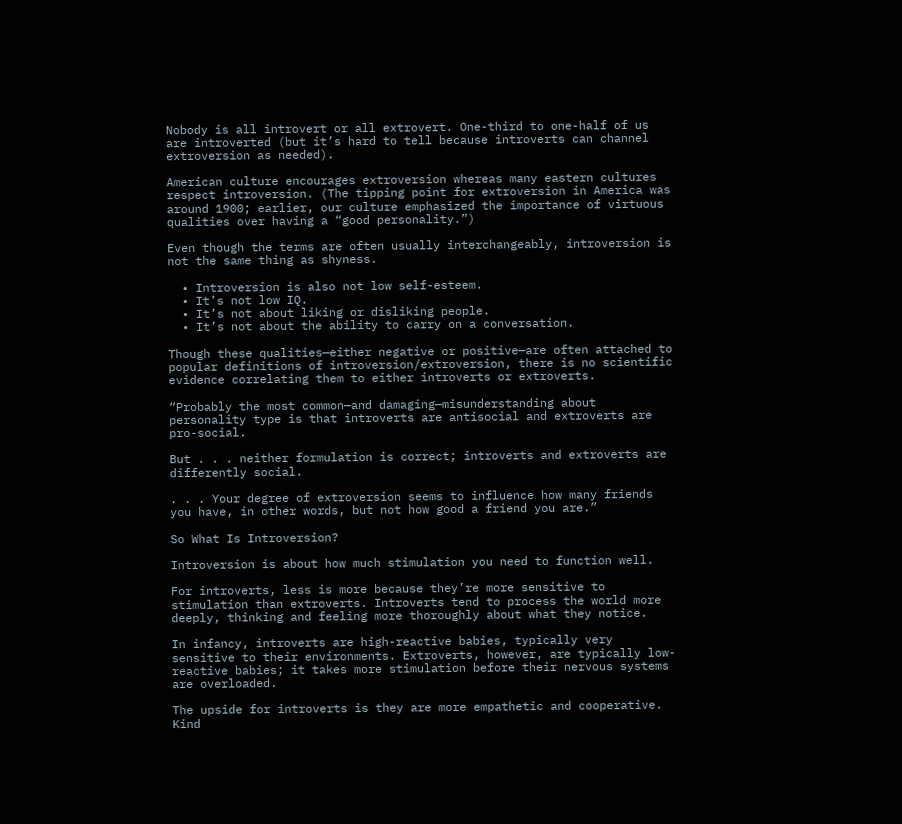Nobody is all introvert or all extrovert. One-third to one-half of us are introverted (but it’s hard to tell because introverts can channel extroversion as needed).

American culture encourages extroversion whereas many eastern cultures respect introversion. (The tipping point for extroversion in America was around 1900; earlier, our culture emphasized the importance of virtuous qualities over having a “good personality.”)

Even though the terms are often usually interchangeably, introversion is not the same thing as shyness.

  • Introversion is also not low self-esteem.
  • It’s not low IQ.
  • It’s not about liking or disliking people.
  • It’s not about the ability to carry on a conversation.

Though these qualities—either negative or positive—are often attached to popular definitions of introversion/extroversion, there is no scientific evidence correlating them to either introverts or extroverts.

“Probably the most common—and damaging—misunderstanding about personality type is that introverts are antisocial and extroverts are pro-social.

But . . . neither formulation is correct; introverts and extroverts are differently social.

. . . Your degree of extroversion seems to influence how many friends you have, in other words, but not how good a friend you are.”

So What Is Introversion?

Introversion is about how much stimulation you need to function well.

For introverts, less is more because they’re more sensitive to stimulation than extroverts. Introverts tend to process the world more deeply, thinking and feeling more thoroughly about what they notice.

In infancy, introverts are high-reactive babies, typically very sensitive to their environments. Extroverts, however, are typically low-reactive babies; it takes more stimulation before their nervous systems are overloaded.

The upside for introverts is they are more empathetic and cooperative. Kind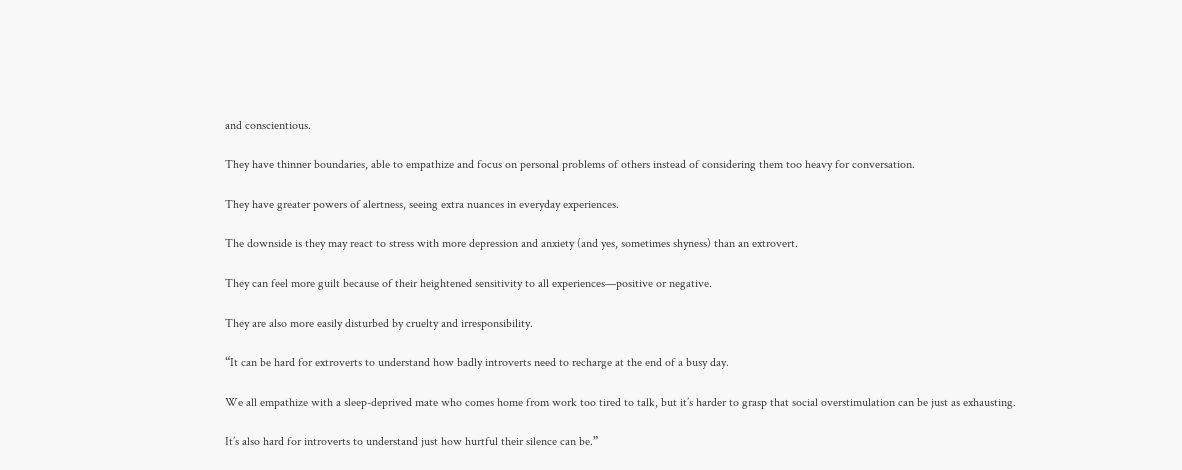and conscientious.

They have thinner boundaries, able to empathize and focus on personal problems of others instead of considering them too heavy for conversation.

They have greater powers of alertness, seeing extra nuances in everyday experiences.

The downside is they may react to stress with more depression and anxiety (and yes, sometimes shyness) than an extrovert.

They can feel more guilt because of their heightened sensitivity to all experiences—positive or negative.

They are also more easily disturbed by cruelty and irresponsibility.

“It can be hard for extroverts to understand how badly introverts need to recharge at the end of a busy day.

We all empathize with a sleep-deprived mate who comes home from work too tired to talk, but it’s harder to grasp that social overstimulation can be just as exhausting.

It’s also hard for introverts to understand just how hurtful their silence can be.”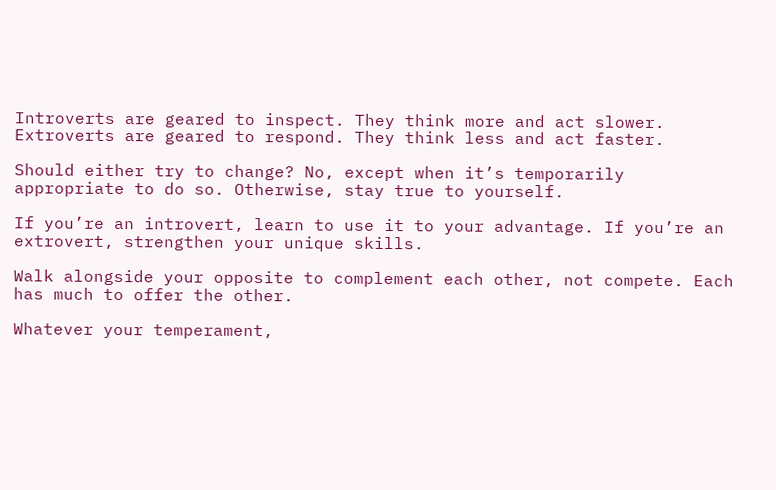Introverts are geared to inspect. They think more and act slower.
Extroverts are geared to respond. They think less and act faster.

Should either try to change? No, except when it’s temporarily appropriate to do so. Otherwise, stay true to yourself.

If you’re an introvert, learn to use it to your advantage. If you’re an extrovert, strengthen your unique skills.

Walk alongside your opposite to complement each other, not compete. Each has much to offer the other.

Whatever your temperament,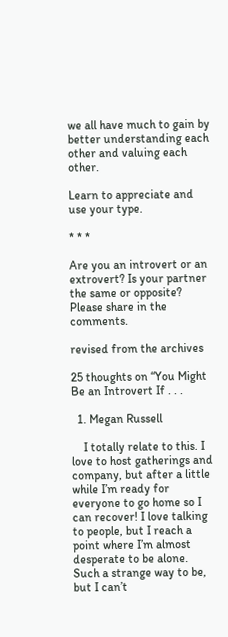we all have much to gain by better understanding each other and valuing each other.

Learn to appreciate and use your type.

* * *

Are you an introvert or an extrovert? Is your partner the same or opposite? Please share in the comments.

revised from the archives

25 thoughts on “You Might Be an Introvert If . . .

  1. Megan Russell

    I totally relate to this. I love to host gatherings and company, but after a little while I’m ready for everyone to go home so I can recover! I love talking to people, but I reach a point where I’m almost desperate to be alone. Such a strange way to be, but I can’t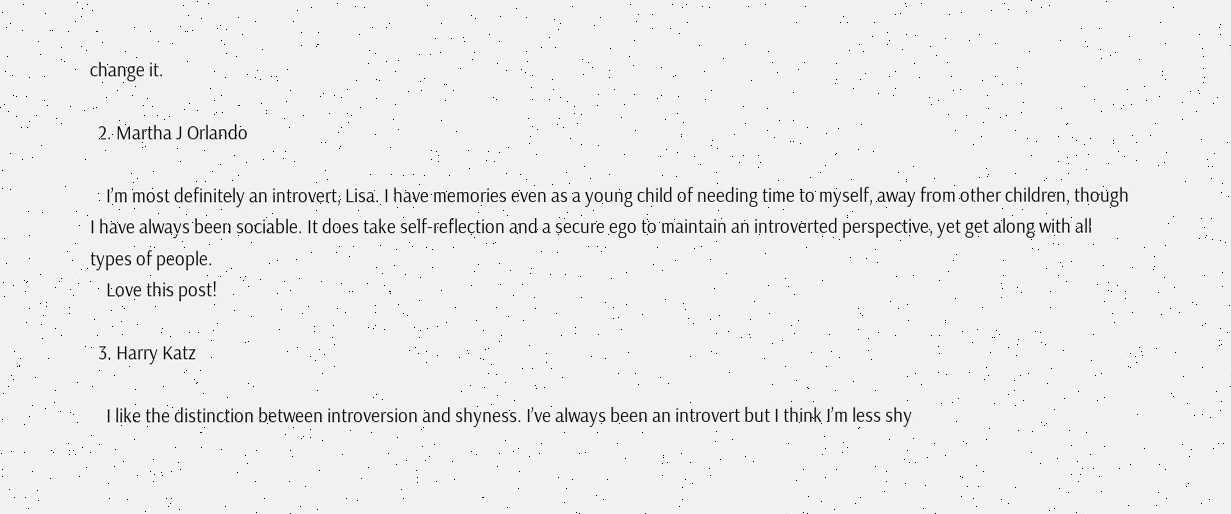change it.

  2. Martha J Orlando

    I’m most definitely an introvert, Lisa. I have memories even as a young child of needing time to myself, away from other children, though I have always been sociable. It does take self-reflection and a secure ego to maintain an introverted perspective, yet get along with all types of people.
    Love this post!

  3. Harry Katz

    I like the distinction between introversion and shyness. I’ve always been an introvert but I think I’m less shy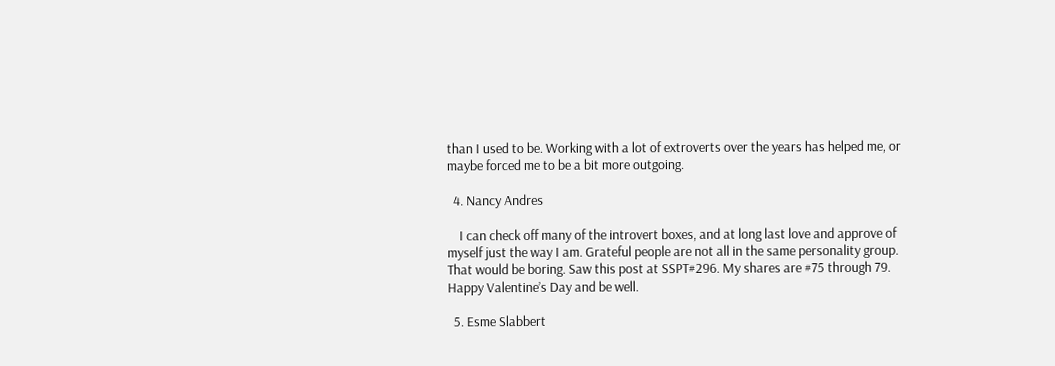than I used to be. Working with a lot of extroverts over the years has helped me, or maybe forced me to be a bit more outgoing.

  4. Nancy Andres

    I can check off many of the introvert boxes, and at long last love and approve of myself just the way I am. Grateful people are not all in the same personality group. That would be boring. Saw this post at SSPT#296. My shares are #75 through 79. Happy Valentine’s Day and be well.

  5. Esme Slabbert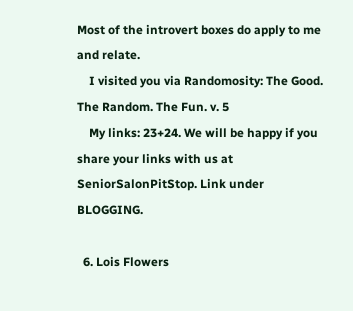Most of the introvert boxes do apply to me and relate.
    I visited you via Randomosity: The Good. The Random. The Fun. v. 5
    My links: 23+24. We will be happy if you share your links with us at SeniorSalonPitStop. Link under BLOGGING.

  6. Lois Flowers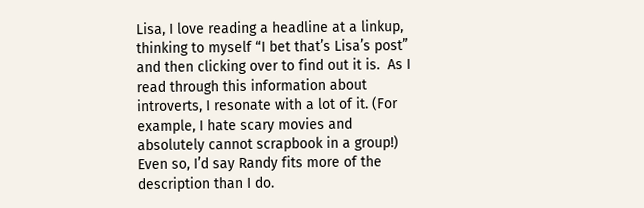Lisa, I love reading a headline at a linkup, thinking to myself “I bet that’s Lisa’s post” and then clicking over to find out it is.  As I read through this information about introverts, I resonate with a lot of it. (For example, I hate scary movies and absolutely cannot scrapbook in a group!) Even so, I’d say Randy fits more of the description than I do.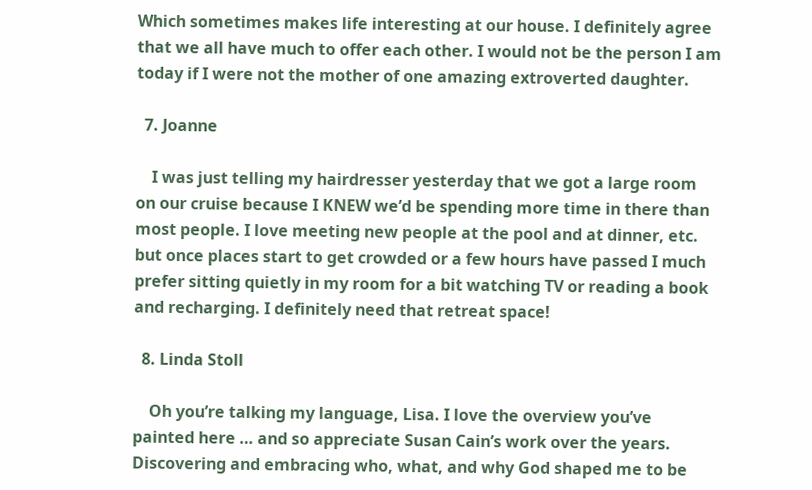Which sometimes makes life interesting at our house. I definitely agree that we all have much to offer each other. I would not be the person I am today if I were not the mother of one amazing extroverted daughter.

  7. Joanne

    I was just telling my hairdresser yesterday that we got a large room on our cruise because I KNEW we’d be spending more time in there than most people. I love meeting new people at the pool and at dinner, etc. but once places start to get crowded or a few hours have passed I much prefer sitting quietly in my room for a bit watching TV or reading a book and recharging. I definitely need that retreat space!

  8. Linda Stoll

    Oh you’re talking my language, Lisa. I love the overview you’ve painted here … and so appreciate Susan Cain’s work over the years. Discovering and embracing who, what, and why God shaped me to be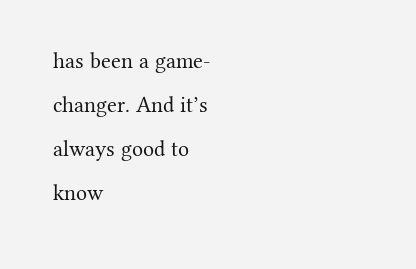has been a game-changer. And it’s always good to know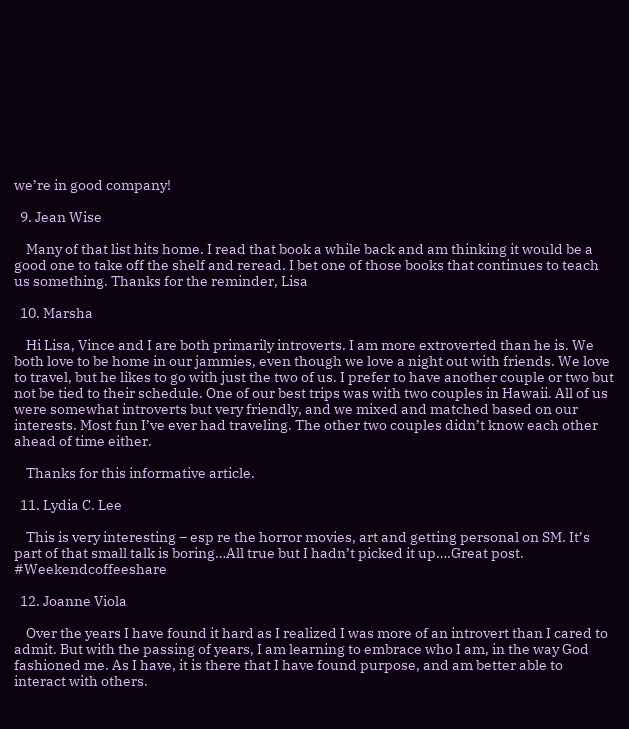we’re in good company!

  9. Jean Wise

    Many of that list hits home. I read that book a while back and am thinking it would be a good one to take off the shelf and reread. I bet one of those books that continues to teach us something. Thanks for the reminder, Lisa

  10. Marsha

    Hi Lisa, Vince and I are both primarily introverts. I am more extroverted than he is. We both love to be home in our jammies, even though we love a night out with friends. We love to travel, but he likes to go with just the two of us. I prefer to have another couple or two but not be tied to their schedule. One of our best trips was with two couples in Hawaii. All of us were somewhat introverts but very friendly, and we mixed and matched based on our interests. Most fun I’ve ever had traveling. The other two couples didn’t know each other ahead of time either.

    Thanks for this informative article.

  11. Lydia C. Lee

    This is very interesting – esp re the horror movies, art and getting personal on SM. It’s part of that small talk is boring…All true but I hadn’t picked it up….Great post. #Weekendcoffeeshare

  12. Joanne Viola

    Over the years I have found it hard as I realized I was more of an introvert than I cared to admit. But with the passing of years, I am learning to embrace who I am, in the way God fashioned me. As I have, it is there that I have found purpose, and am better able to interact with others.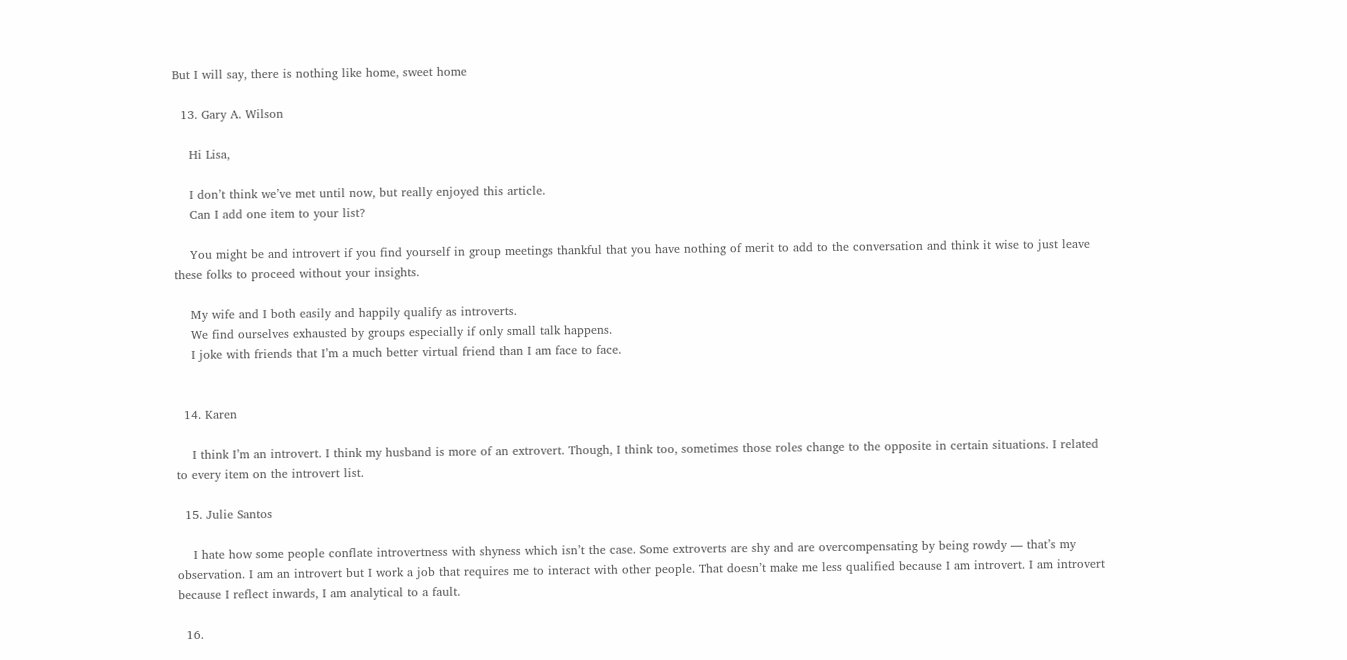But I will say, there is nothing like home, sweet home

  13. Gary A. Wilson

    Hi Lisa,

    I don’t think we’ve met until now, but really enjoyed this article.
    Can I add one item to your list?

    You might be and introvert if you find yourself in group meetings thankful that you have nothing of merit to add to the conversation and think it wise to just leave these folks to proceed without your insights.

    My wife and I both easily and happily qualify as introverts.
    We find ourselves exhausted by groups especially if only small talk happens.
    I joke with friends that I’m a much better virtual friend than I am face to face.


  14. Karen

    I think I’m an introvert. I think my husband is more of an extrovert. Though, I think too, sometimes those roles change to the opposite in certain situations. I related to every item on the introvert list.

  15. Julie Santos

    I hate how some people conflate introvertness with shyness which isn’t the case. Some extroverts are shy and are overcompensating by being rowdy — that’s my observation. I am an introvert but I work a job that requires me to interact with other people. That doesn’t make me less qualified because I am introvert. I am introvert because I reflect inwards, I am analytical to a fault.

  16.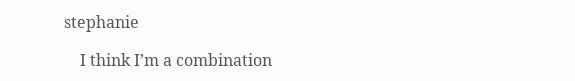stephanie

    I think I’m a combination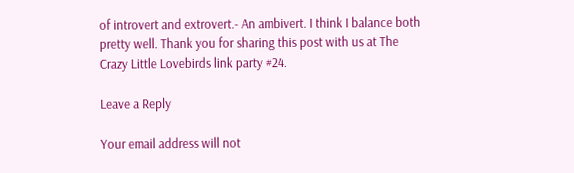of introvert and extrovert.- An ambivert. I think I balance both pretty well. Thank you for sharing this post with us at The Crazy Little Lovebirds link party #24.

Leave a Reply

Your email address will not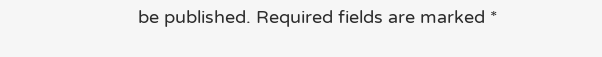be published. Required fields are marked *